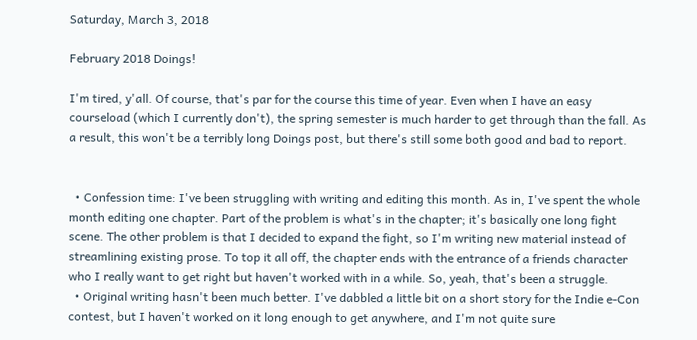Saturday, March 3, 2018

February 2018 Doings!

I'm tired, y'all. Of course, that's par for the course this time of year. Even when I have an easy courseload (which I currently don't), the spring semester is much harder to get through than the fall. As a result, this won't be a terribly long Doings post, but there's still some both good and bad to report.


  • Confession time: I've been struggling with writing and editing this month. As in, I've spent the whole month editing one chapter. Part of the problem is what's in the chapter; it's basically one long fight scene. The other problem is that I decided to expand the fight, so I'm writing new material instead of streamlining existing prose. To top it all off, the chapter ends with the entrance of a friends character who I really want to get right but haven't worked with in a while. So, yeah, that's been a struggle.
  • Original writing hasn't been much better. I've dabbled a little bit on a short story for the Indie e-Con contest, but I haven't worked on it long enough to get anywhere, and I'm not quite sure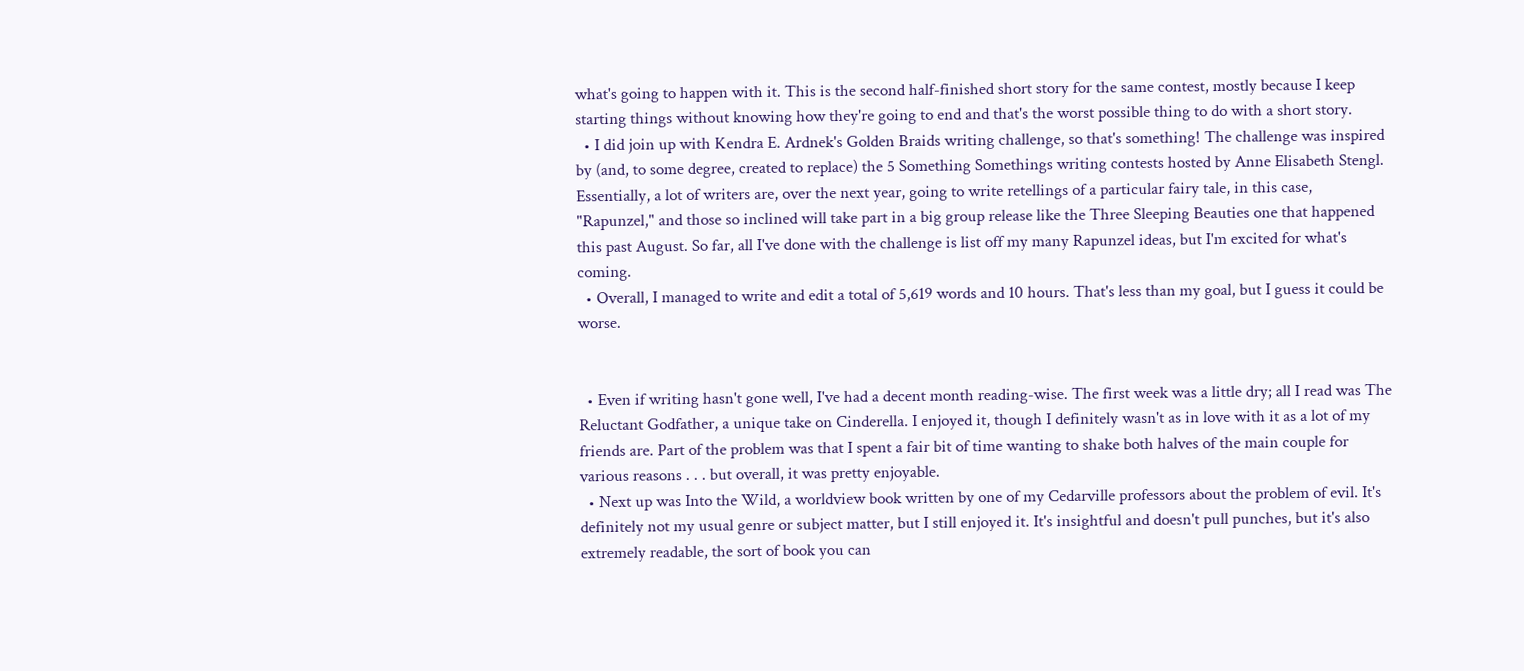what's going to happen with it. This is the second half-finished short story for the same contest, mostly because I keep starting things without knowing how they're going to end and that's the worst possible thing to do with a short story.
  • I did join up with Kendra E. Ardnek's Golden Braids writing challenge, so that's something! The challenge was inspired by (and, to some degree, created to replace) the 5 Something Somethings writing contests hosted by Anne Elisabeth Stengl. Essentially, a lot of writers are, over the next year, going to write retellings of a particular fairy tale, in this case, "Rapunzel," and those so inclined will take part in a big group release like the Three Sleeping Beauties one that happened this past August. So far, all I've done with the challenge is list off my many Rapunzel ideas, but I'm excited for what's coming.
  • Overall, I managed to write and edit a total of 5,619 words and 10 hours. That's less than my goal, but I guess it could be worse.


  • Even if writing hasn't gone well, I've had a decent month reading-wise. The first week was a little dry; all I read was The Reluctant Godfather, a unique take on Cinderella. I enjoyed it, though I definitely wasn't as in love with it as a lot of my friends are. Part of the problem was that I spent a fair bit of time wanting to shake both halves of the main couple for various reasons . . . but overall, it was pretty enjoyable.
  • Next up was Into the Wild, a worldview book written by one of my Cedarville professors about the problem of evil. It's definitely not my usual genre or subject matter, but I still enjoyed it. It's insightful and doesn't pull punches, but it's also extremely readable, the sort of book you can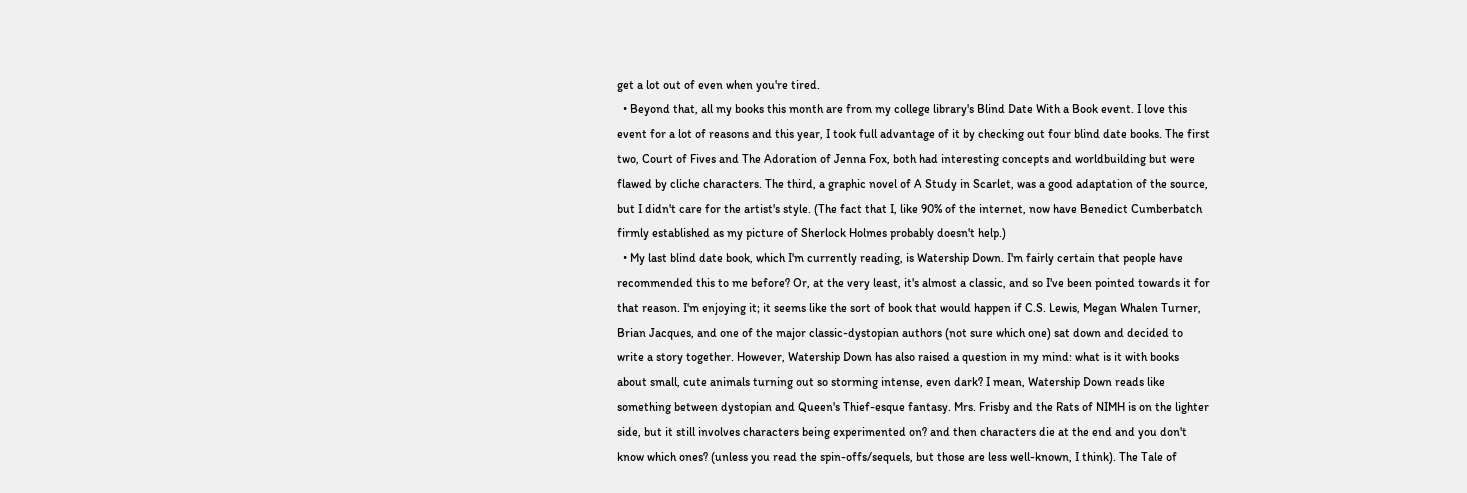get a lot out of even when you're tired.
  • Beyond that, all my books this month are from my college library's Blind Date With a Book event. I love this event for a lot of reasons and this year, I took full advantage of it by checking out four blind date books. The first two, Court of Fives and The Adoration of Jenna Fox, both had interesting concepts and worldbuilding but were flawed by cliche characters. The third, a graphic novel of A Study in Scarlet, was a good adaptation of the source, but I didn't care for the artist's style. (The fact that I, like 90% of the internet, now have Benedict Cumberbatch firmly established as my picture of Sherlock Holmes probably doesn't help.)
  • My last blind date book, which I'm currently reading, is Watership Down. I'm fairly certain that people have recommended this to me before? Or, at the very least, it's almost a classic, and so I've been pointed towards it for that reason. I'm enjoying it; it seems like the sort of book that would happen if C.S. Lewis, Megan Whalen Turner, Brian Jacques, and one of the major classic-dystopian authors (not sure which one) sat down and decided to write a story together. However, Watership Down has also raised a question in my mind: what is it with books about small, cute animals turning out so storming intense, even dark? I mean, Watership Down reads like something between dystopian and Queen's Thief-esque fantasy. Mrs. Frisby and the Rats of NIMH is on the lighter side, but it still involves characters being experimented on? and then characters die at the end and you don't know which ones? (unless you read the spin-offs/sequels, but those are less well-known, I think). The Tale of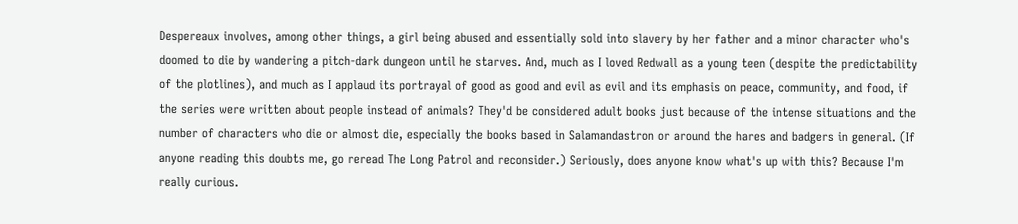Despereaux involves, among other things, a girl being abused and essentially sold into slavery by her father and a minor character who's doomed to die by wandering a pitch-dark dungeon until he starves. And, much as I loved Redwall as a young teen (despite the predictability of the plotlines), and much as I applaud its portrayal of good as good and evil as evil and its emphasis on peace, community, and food, if the series were written about people instead of animals? They'd be considered adult books just because of the intense situations and the number of characters who die or almost die, especially the books based in Salamandastron or around the hares and badgers in general. (If anyone reading this doubts me, go reread The Long Patrol and reconsider.) Seriously, does anyone know what's up with this? Because I'm really curious.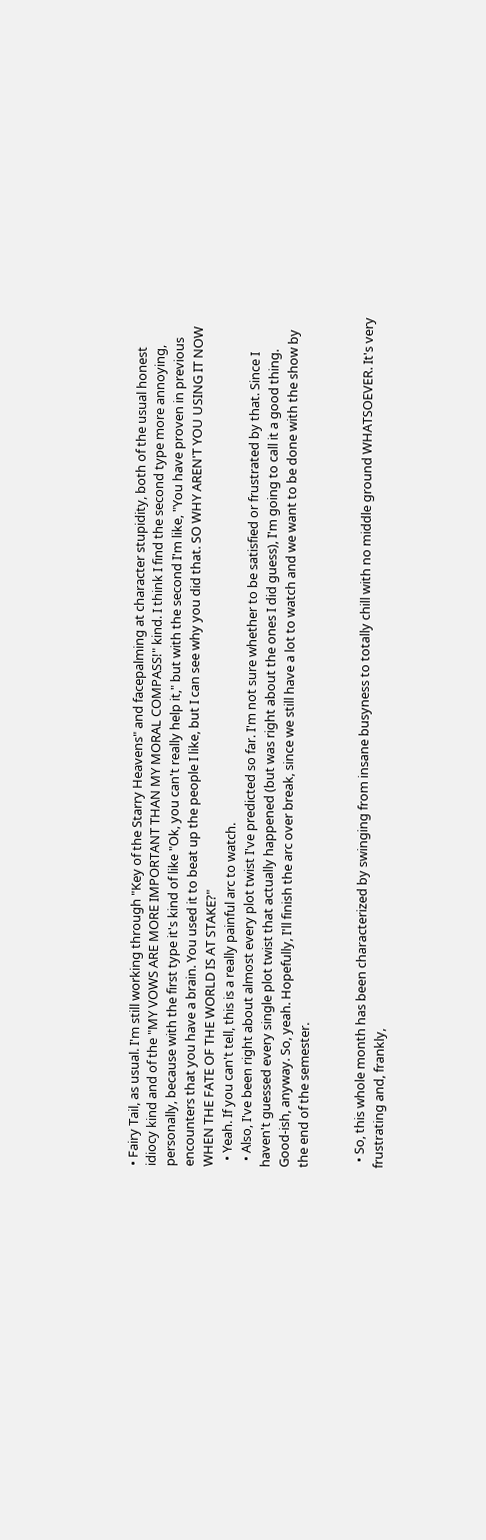• Fairy Tail, as usual. I'm still working through "Key of the Starry Heavens" and facepalming at character stupidity, both of the usual honest idiocy kind and of the "MY VOWS ARE MORE IMPORTANT THAN MY MORAL COMPASS!" kind. I think I find the second type more annoying, personally, because with the first type it's kind of like "Ok, you can't really help it," but with the second I'm like, "You have proven in previous encounters that you have a brain. You used it to beat up the people I like, but I can see why you did that. SO WHY AREN'T YOU USING IT NOW WHEN THE FATE OF THE WORLD IS AT STAKE?"
  • Yeah. If you can't tell, this is a really painful arc to watch.
  • Also, I've been right about almost every plot twist I've predicted so far. I'm not sure whether to be satisfied or frustrated by that. Since I haven't guessed every single plot twist that actually happened (but was right about the ones I did guess), I'm going to call it a good thing. Good-ish, anyway. So, yeah. Hopefully, I'll finish the arc over break, since we still have a lot to watch and we want to be done with the show by the end of the semester.


  • So, this whole month has been characterized by swinging from insane busyness to totally chill with no middle ground WHATSOEVER. It's very frustrating and, frankly,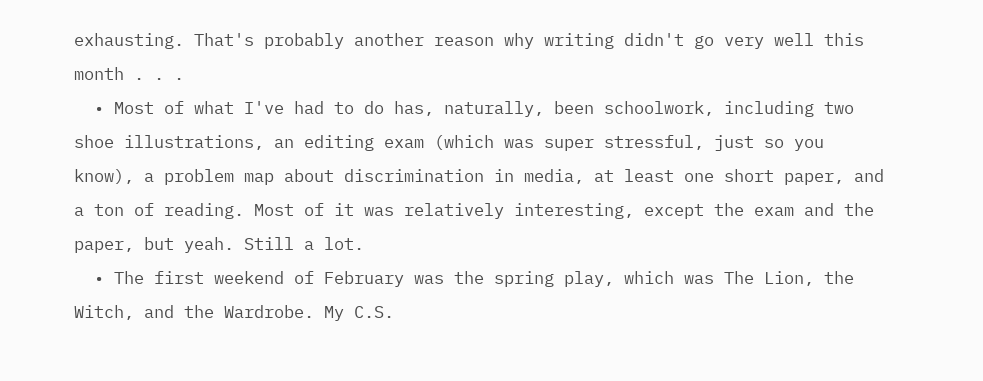exhausting. That's probably another reason why writing didn't go very well this month . . .
  • Most of what I've had to do has, naturally, been schoolwork, including two shoe illustrations, an editing exam (which was super stressful, just so you know), a problem map about discrimination in media, at least one short paper, and a ton of reading. Most of it was relatively interesting, except the exam and the paper, but yeah. Still a lot.
  • The first weekend of February was the spring play, which was The Lion, the Witch, and the Wardrobe. My C.S.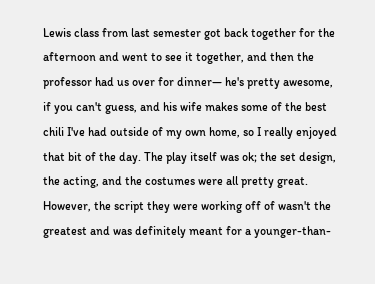Lewis class from last semester got back together for the afternoon and went to see it together, and then the professor had us over for dinner— he's pretty awesome, if you can't guess, and his wife makes some of the best chili I've had outside of my own home, so I really enjoyed that bit of the day. The play itself was ok; the set design, the acting, and the costumes were all pretty great. However, the script they were working off of wasn't the greatest and was definitely meant for a younger-than-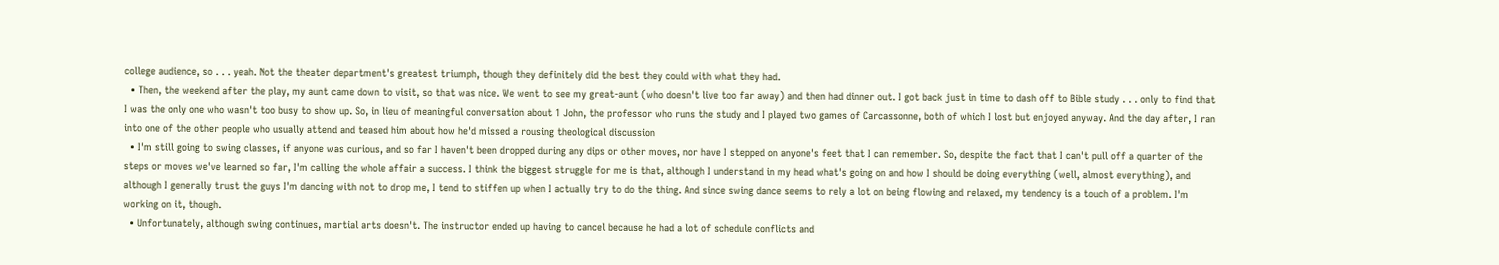college audience, so . . . yeah. Not the theater department's greatest triumph, though they definitely did the best they could with what they had.
  • Then, the weekend after the play, my aunt came down to visit, so that was nice. We went to see my great-aunt (who doesn't live too far away) and then had dinner out. I got back just in time to dash off to Bible study . . . only to find that I was the only one who wasn't too busy to show up. So, in lieu of meaningful conversation about 1 John, the professor who runs the study and I played two games of Carcassonne, both of which I lost but enjoyed anyway. And the day after, I ran into one of the other people who usually attend and teased him about how he'd missed a rousing theological discussion
  • I'm still going to swing classes, if anyone was curious, and so far I haven't been dropped during any dips or other moves, nor have I stepped on anyone's feet that I can remember. So, despite the fact that I can't pull off a quarter of the steps or moves we've learned so far, I'm calling the whole affair a success. I think the biggest struggle for me is that, although I understand in my head what's going on and how I should be doing everything (well, almost everything), and although I generally trust the guys I'm dancing with not to drop me, I tend to stiffen up when I actually try to do the thing. And since swing dance seems to rely a lot on being flowing and relaxed, my tendency is a touch of a problem. I'm working on it, though.
  • Unfortunately, although swing continues, martial arts doesn't. The instructor ended up having to cancel because he had a lot of schedule conflicts and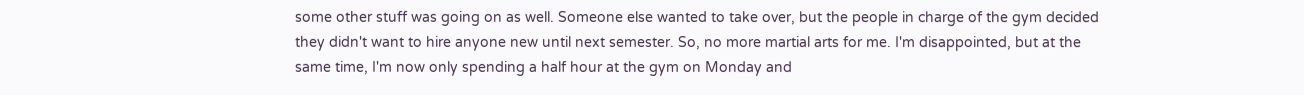some other stuff was going on as well. Someone else wanted to take over, but the people in charge of the gym decided they didn't want to hire anyone new until next semester. So, no more martial arts for me. I'm disappointed, but at the same time, I'm now only spending a half hour at the gym on Monday and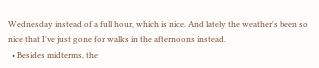Wednesday instead of a full hour, which is nice. And lately the weather's been so nice that I've just gone for walks in the afternoons instead.
  • Besides midterms, the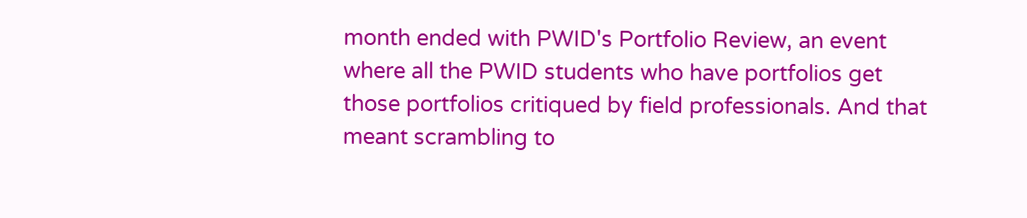month ended with PWID's Portfolio Review, an event where all the PWID students who have portfolios get those portfolios critiqued by field professionals. And that meant scrambling to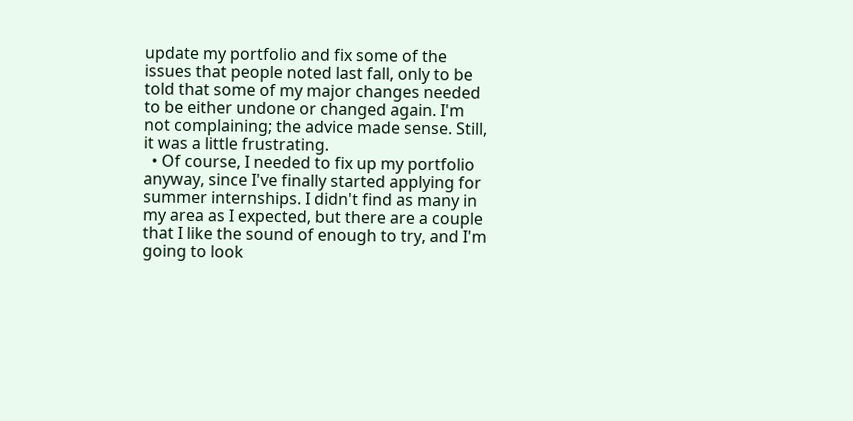update my portfolio and fix some of the issues that people noted last fall, only to be told that some of my major changes needed to be either undone or changed again. I'm not complaining; the advice made sense. Still, it was a little frustrating.
  • Of course, I needed to fix up my portfolio anyway, since I've finally started applying for summer internships. I didn't find as many in my area as I expected, but there are a couple that I like the sound of enough to try, and I'm going to look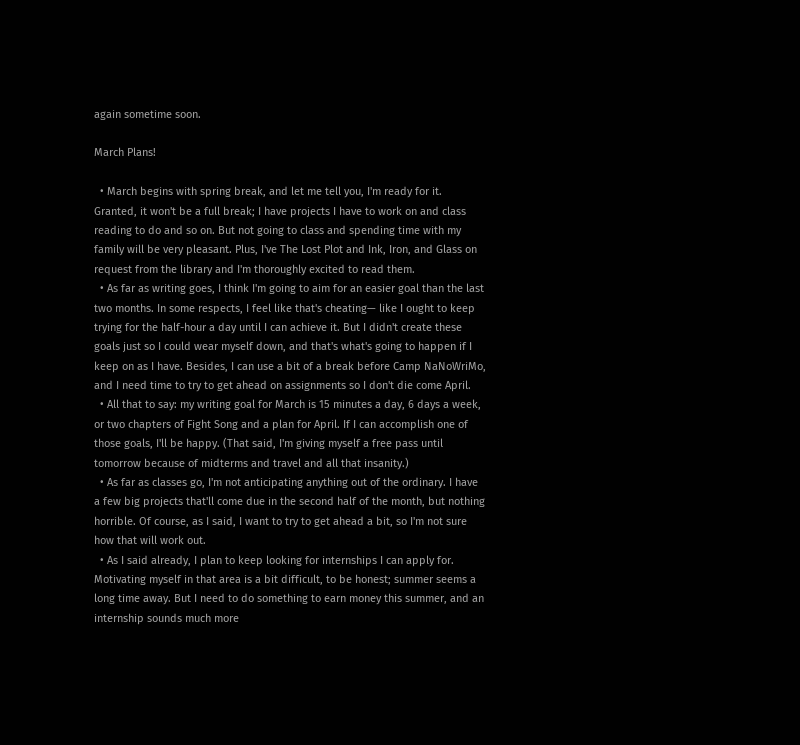again sometime soon.

March Plans!

  • March begins with spring break, and let me tell you, I'm ready for it. Granted, it won't be a full break; I have projects I have to work on and class reading to do and so on. But not going to class and spending time with my family will be very pleasant. Plus, I've The Lost Plot and Ink, Iron, and Glass on request from the library and I'm thoroughly excited to read them.
  • As far as writing goes, I think I'm going to aim for an easier goal than the last two months. In some respects, I feel like that's cheating— like I ought to keep trying for the half-hour a day until I can achieve it. But I didn't create these goals just so I could wear myself down, and that's what's going to happen if I keep on as I have. Besides, I can use a bit of a break before Camp NaNoWriMo, and I need time to try to get ahead on assignments so I don't die come April.
  • All that to say: my writing goal for March is 15 minutes a day, 6 days a week, or two chapters of Fight Song and a plan for April. If I can accomplish one of those goals, I'll be happy. (That said, I'm giving myself a free pass until tomorrow because of midterms and travel and all that insanity.)
  • As far as classes go, I'm not anticipating anything out of the ordinary. I have a few big projects that'll come due in the second half of the month, but nothing horrible. Of course, as I said, I want to try to get ahead a bit, so I'm not sure how that will work out.
  • As I said already, I plan to keep looking for internships I can apply for. Motivating myself in that area is a bit difficult, to be honest; summer seems a long time away. But I need to do something to earn money this summer, and an internship sounds much more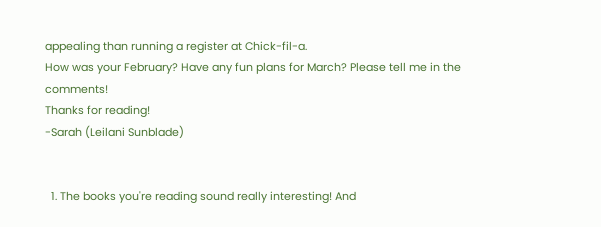appealing than running a register at Chick-fil-a.
How was your February? Have any fun plans for March? Please tell me in the comments!
Thanks for reading!
-Sarah (Leilani Sunblade)


  1. The books you're reading sound really interesting! And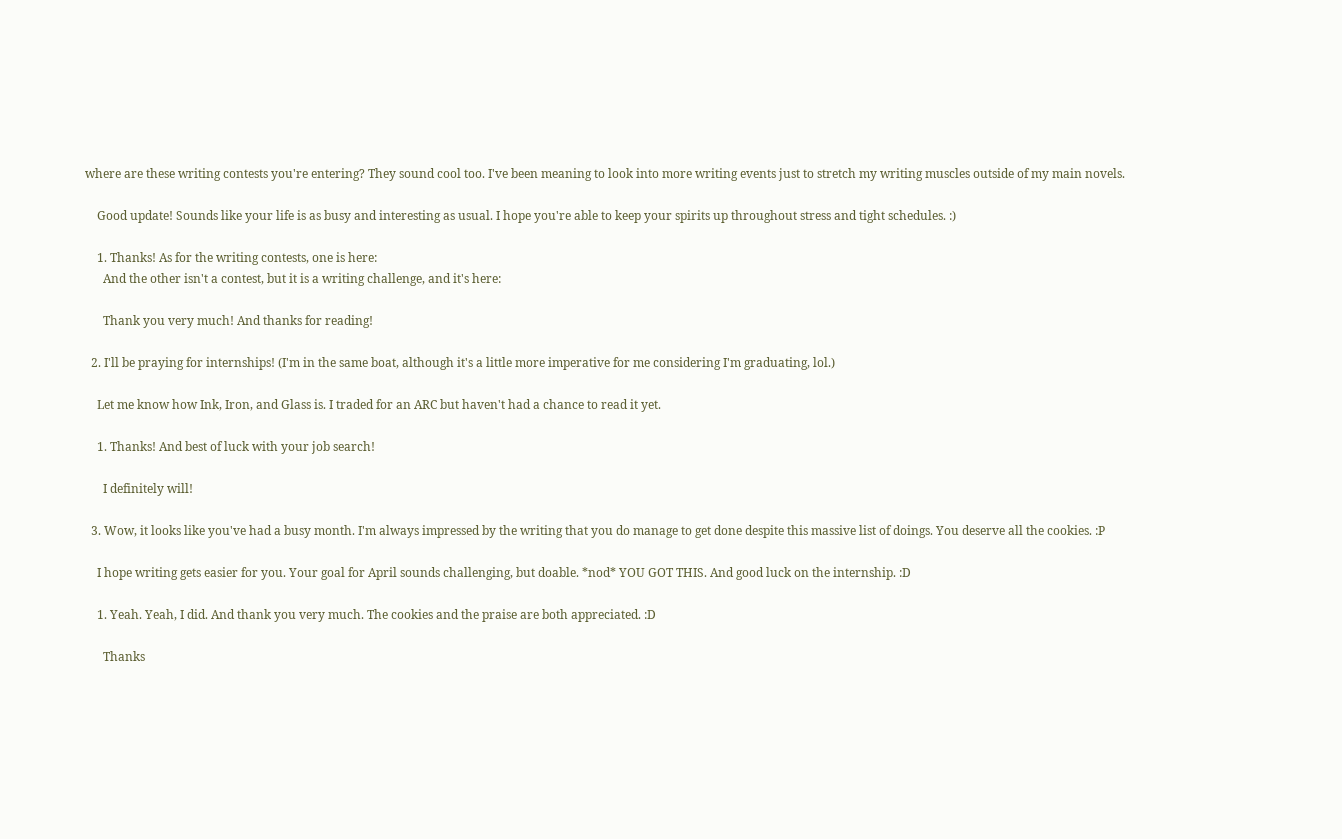where are these writing contests you're entering? They sound cool too. I've been meaning to look into more writing events just to stretch my writing muscles outside of my main novels.

    Good update! Sounds like your life is as busy and interesting as usual. I hope you're able to keep your spirits up throughout stress and tight schedules. :)

    1. Thanks! As for the writing contests, one is here:
      And the other isn't a contest, but it is a writing challenge, and it's here:

      Thank you very much! And thanks for reading!

  2. I'll be praying for internships! (I'm in the same boat, although it's a little more imperative for me considering I'm graduating, lol.)

    Let me know how Ink, Iron, and Glass is. I traded for an ARC but haven't had a chance to read it yet.

    1. Thanks! And best of luck with your job search!

      I definitely will!

  3. Wow, it looks like you've had a busy month. I'm always impressed by the writing that you do manage to get done despite this massive list of doings. You deserve all the cookies. :P

    I hope writing gets easier for you. Your goal for April sounds challenging, but doable. *nod* YOU GOT THIS. And good luck on the internship. :D

    1. Yeah. Yeah, I did. And thank you very much. The cookies and the praise are both appreciated. :D

      Thanks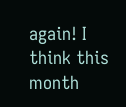again! I think this month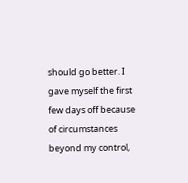should go better. I gave myself the first few days off because of circumstances beyond my control,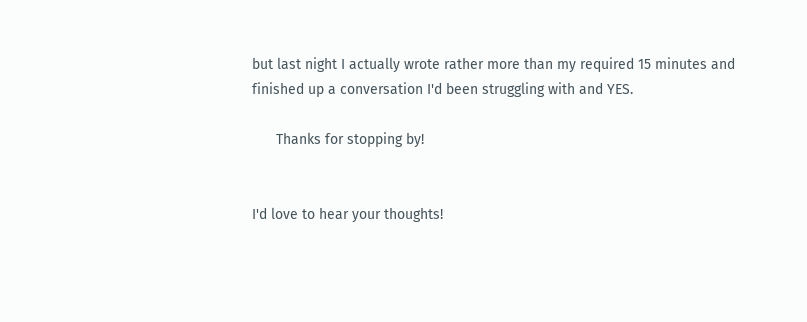but last night I actually wrote rather more than my required 15 minutes and finished up a conversation I'd been struggling with and YES.

      Thanks for stopping by!


I'd love to hear your thoughts!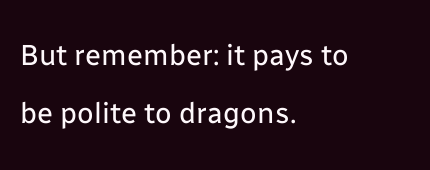But remember: it pays to be polite to dragons.